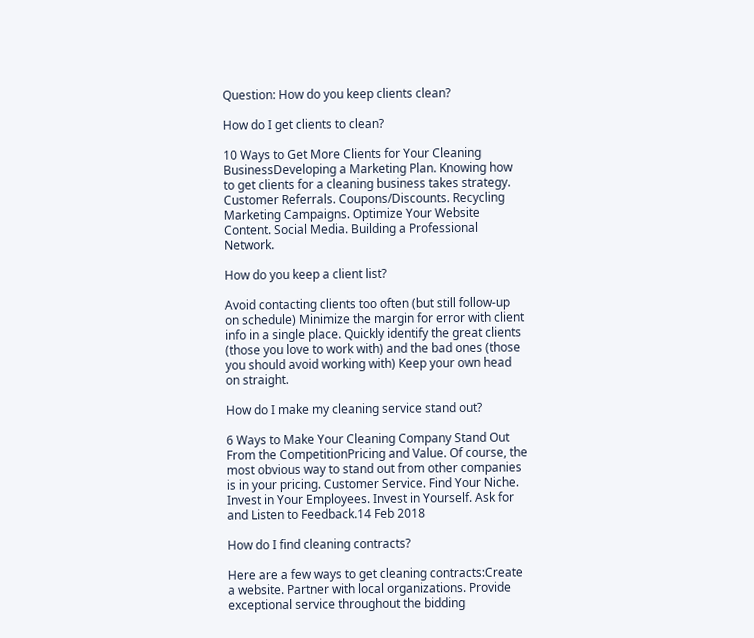Question: How do you keep clients clean?

How do I get clients to clean?

10 Ways to Get More Clients for Your Cleaning BusinessDeveloping a Marketing Plan. Knowing how to get clients for a cleaning business takes strategy. Customer Referrals. Coupons/Discounts. Recycling Marketing Campaigns. Optimize Your Website Content. Social Media. Building a Professional Network.

How do you keep a client list?

Avoid contacting clients too often (but still follow-up on schedule) Minimize the margin for error with client info in a single place. Quickly identify the great clients (those you love to work with) and the bad ones (those you should avoid working with) Keep your own head on straight.

How do I make my cleaning service stand out?

6 Ways to Make Your Cleaning Company Stand Out From the CompetitionPricing and Value. Of course, the most obvious way to stand out from other companies is in your pricing. Customer Service. Find Your Niche. Invest in Your Employees. Invest in Yourself. Ask for and Listen to Feedback.14 Feb 2018

How do I find cleaning contracts?

Here are a few ways to get cleaning contracts:Create a website. Partner with local organizations. Provide exceptional service throughout the bidding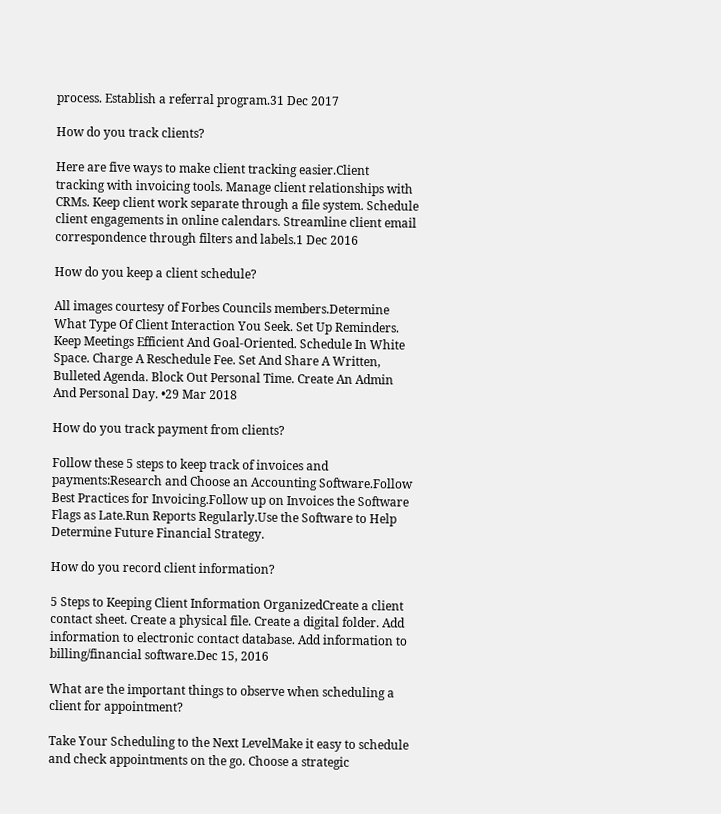process. Establish a referral program.31 Dec 2017

How do you track clients?

Here are five ways to make client tracking easier.Client tracking with invoicing tools. Manage client relationships with CRMs. Keep client work separate through a file system. Schedule client engagements in online calendars. Streamline client email correspondence through filters and labels.1 Dec 2016

How do you keep a client schedule?

All images courtesy of Forbes Councils members.Determine What Type Of Client Interaction You Seek. Set Up Reminders. Keep Meetings Efficient And Goal-Oriented. Schedule In White Space. Charge A Reschedule Fee. Set And Share A Written, Bulleted Agenda. Block Out Personal Time. Create An Admin And Personal Day. •29 Mar 2018

How do you track payment from clients?

Follow these 5 steps to keep track of invoices and payments:Research and Choose an Accounting Software.Follow Best Practices for Invoicing.Follow up on Invoices the Software Flags as Late.Run Reports Regularly.Use the Software to Help Determine Future Financial Strategy.

How do you record client information?

5 Steps to Keeping Client Information OrganizedCreate a client contact sheet. Create a physical file. Create a digital folder. Add information to electronic contact database. Add information to billing/financial software.Dec 15, 2016

What are the important things to observe when scheduling a client for appointment?

Take Your Scheduling to the Next LevelMake it easy to schedule and check appointments on the go. Choose a strategic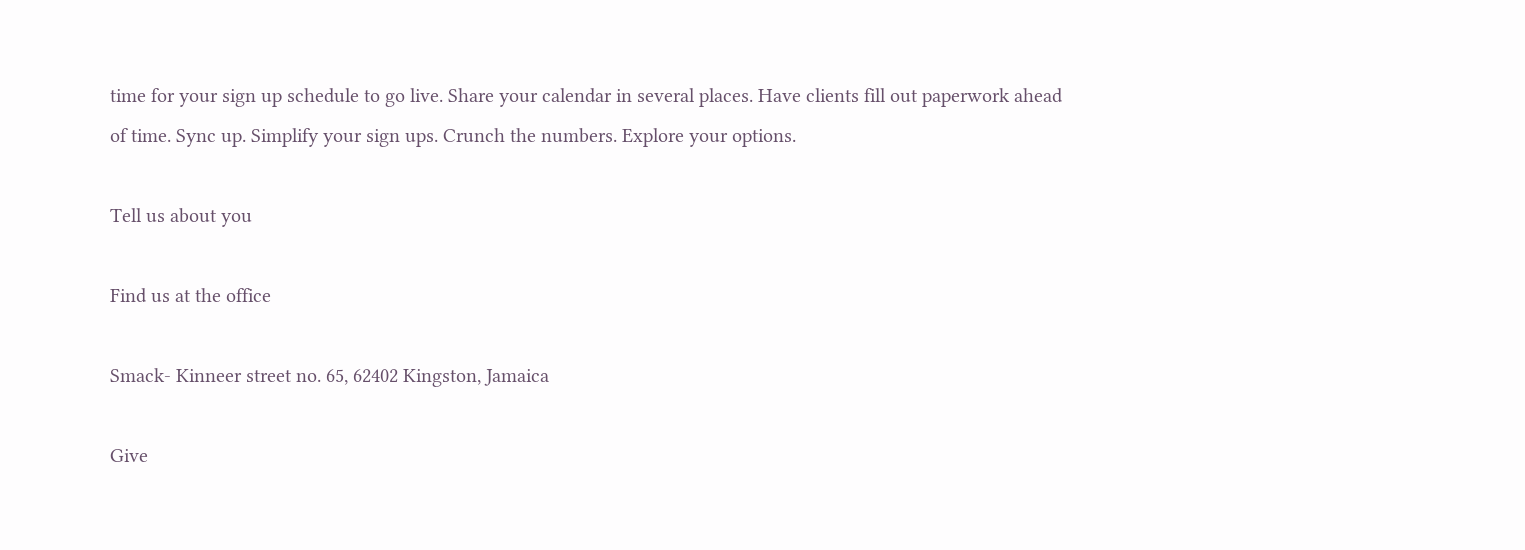time for your sign up schedule to go live. Share your calendar in several places. Have clients fill out paperwork ahead of time. Sync up. Simplify your sign ups. Crunch the numbers. Explore your options.

Tell us about you

Find us at the office

Smack- Kinneer street no. 65, 62402 Kingston, Jamaica

Give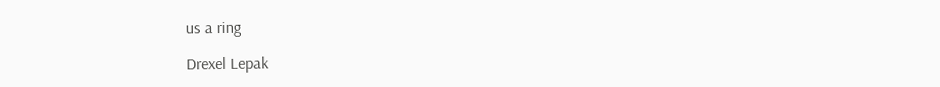us a ring

Drexel Lepak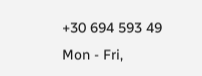+30 694 593 49
Mon - Fri,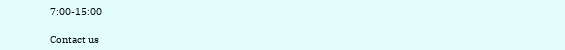7:00-15:00

Contact us